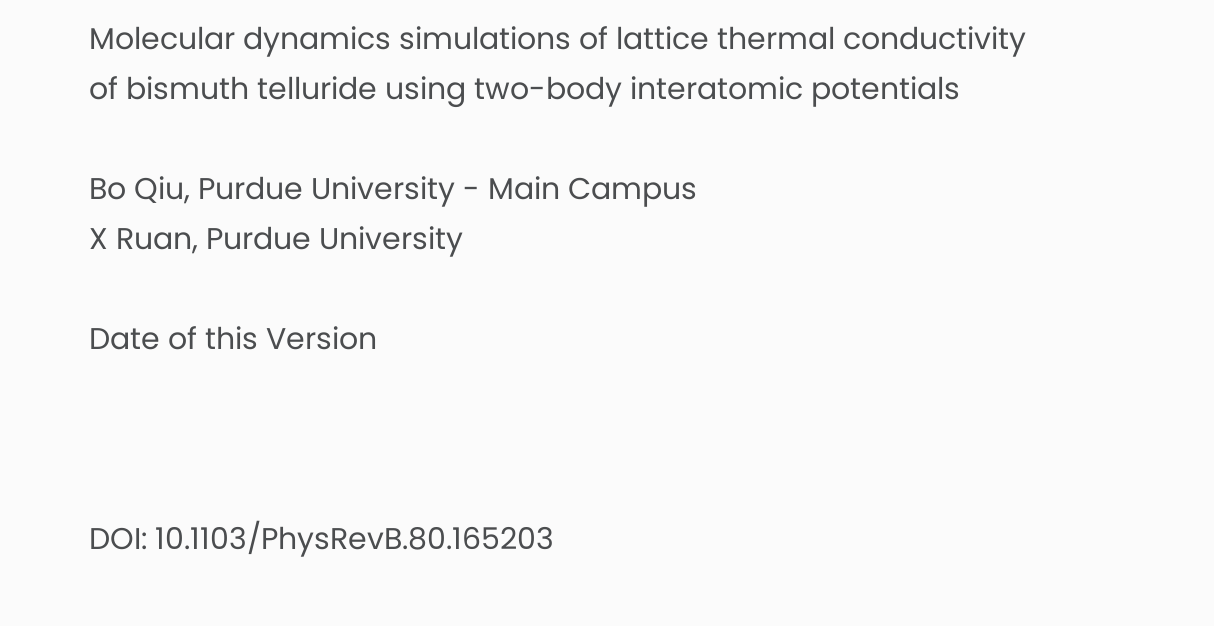Molecular dynamics simulations of lattice thermal conductivity of bismuth telluride using two-body interatomic potentials

Bo Qiu, Purdue University - Main Campus
X Ruan, Purdue University

Date of this Version



DOI: 10.1103/PhysRevB.80.165203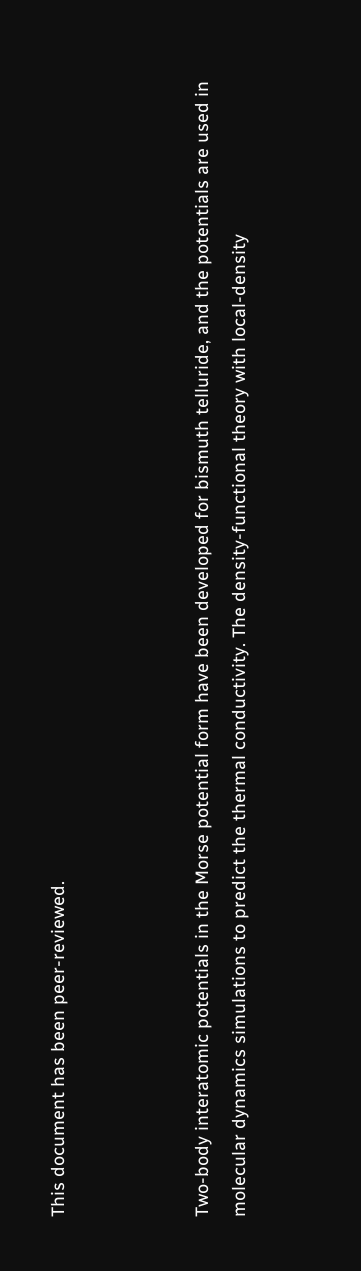This document has been peer-reviewed.



Two-body interatomic potentials in the Morse potential form have been developed for bismuth telluride, and the potentials are used in molecular dynamics simulations to predict the thermal conductivity. The density-functional theory with local-density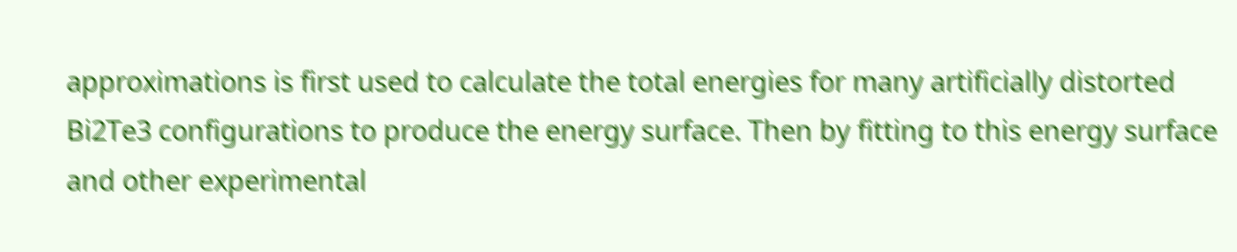approximations is first used to calculate the total energies for many artificially distorted Bi2Te3 configurations to produce the energy surface. Then by fitting to this energy surface and other experimental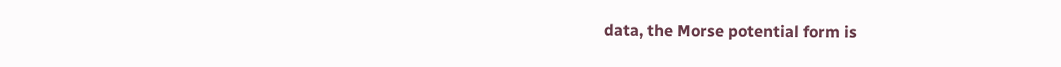data, the Morse potential form is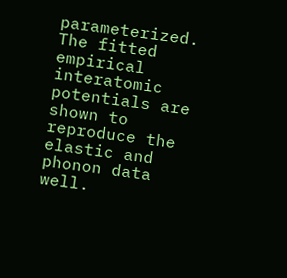parameterized. The fitted empirical interatomic potentials are shown to reproduce the elastic and phonon data well.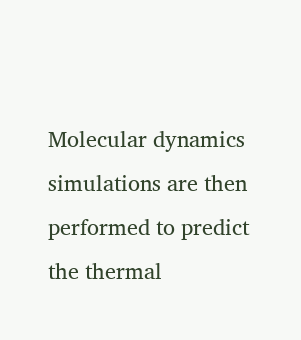Molecular dynamics simulations are then performed to predict the thermal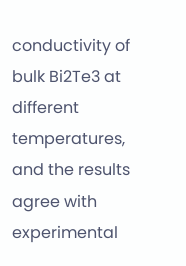conductivity of bulk Bi2Te3 at different temperatures, and the results agree with experimental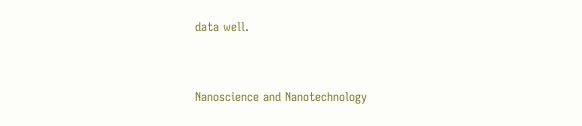data well.


Nanoscience and Nanotechnology